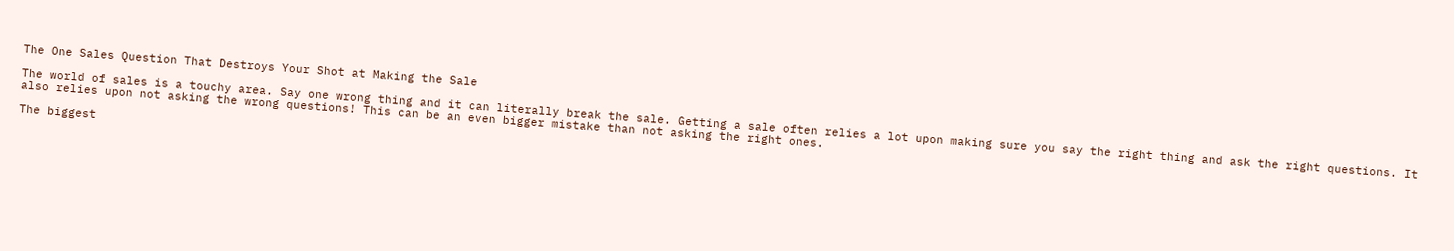The One Sales Question That Destroys Your Shot at Making the Sale

The world of sales is a touchy area. Say one wrong thing and it can literally break the sale. Getting a sale often relies a lot upon making sure you say the right thing and ask the right questions. It also relies upon not asking the wrong questions! This can be an even bigger mistake than not asking the right ones.

The biggest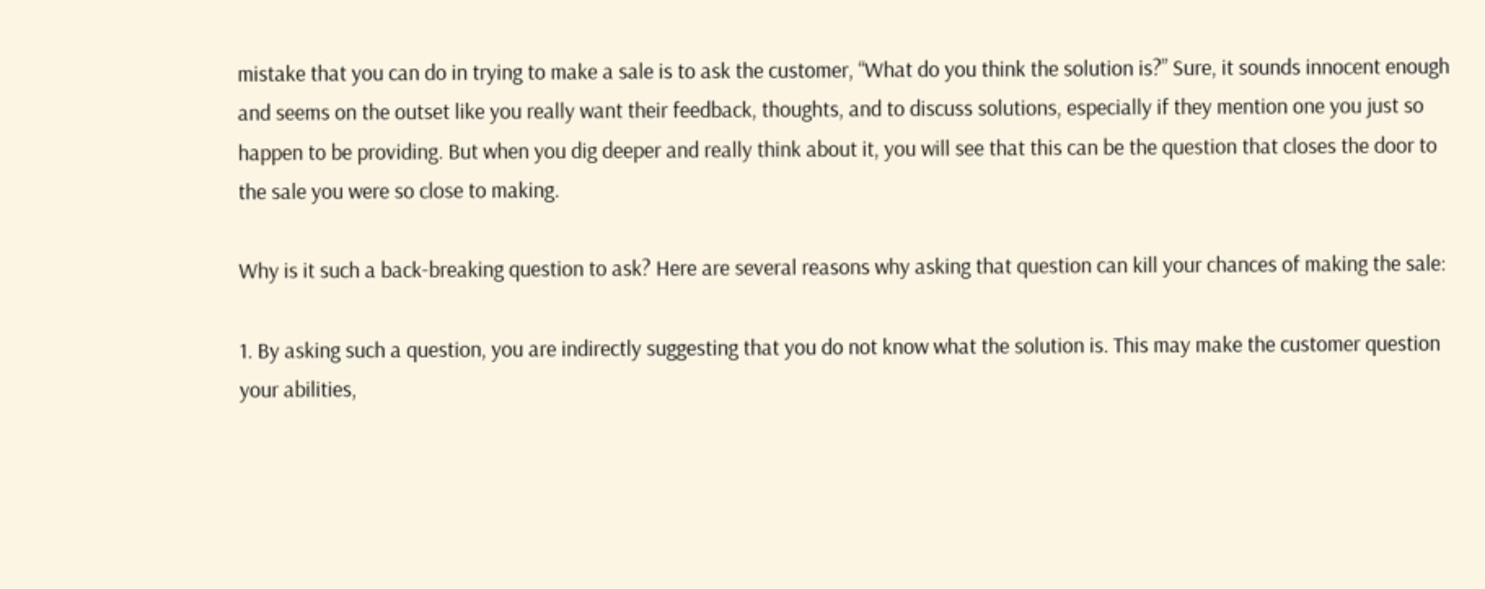mistake that you can do in trying to make a sale is to ask the customer, “What do you think the solution is?” Sure, it sounds innocent enough and seems on the outset like you really want their feedback, thoughts, and to discuss solutions, especially if they mention one you just so happen to be providing. But when you dig deeper and really think about it, you will see that this can be the question that closes the door to the sale you were so close to making.

Why is it such a back-breaking question to ask? Here are several reasons why asking that question can kill your chances of making the sale:

1. By asking such a question, you are indirectly suggesting that you do not know what the solution is. This may make the customer question your abilities,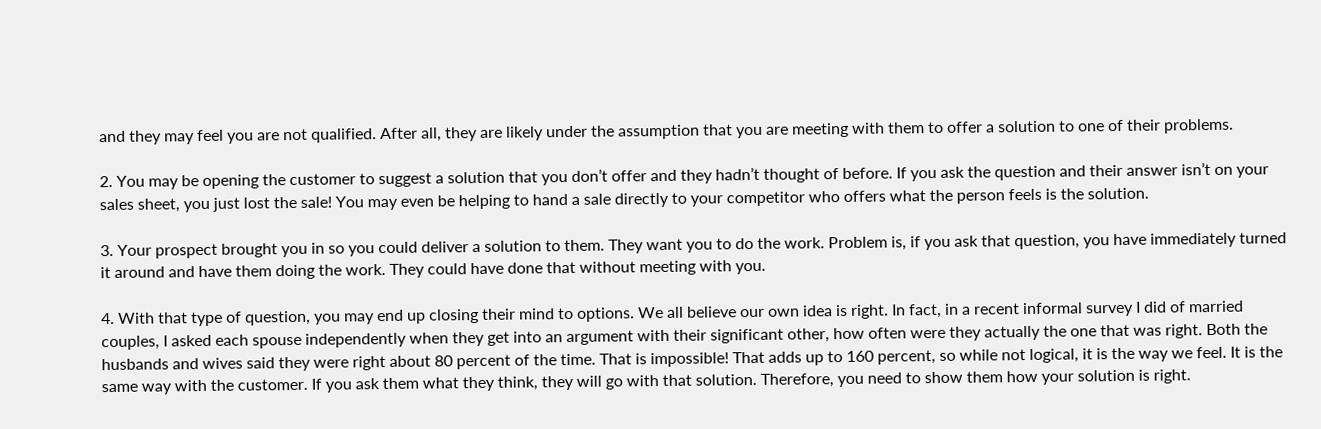and they may feel you are not qualified. After all, they are likely under the assumption that you are meeting with them to offer a solution to one of their problems.

2. You may be opening the customer to suggest a solution that you don’t offer and they hadn’t thought of before. If you ask the question and their answer isn’t on your sales sheet, you just lost the sale! You may even be helping to hand a sale directly to your competitor who offers what the person feels is the solution.

3. Your prospect brought you in so you could deliver a solution to them. They want you to do the work. Problem is, if you ask that question, you have immediately turned it around and have them doing the work. They could have done that without meeting with you.

4. With that type of question, you may end up closing their mind to options. We all believe our own idea is right. In fact, in a recent informal survey I did of married couples, I asked each spouse independently when they get into an argument with their significant other, how often were they actually the one that was right. Both the husbands and wives said they were right about 80 percent of the time. That is impossible! That adds up to 160 percent, so while not logical, it is the way we feel. It is the same way with the customer. If you ask them what they think, they will go with that solution. Therefore, you need to show them how your solution is right.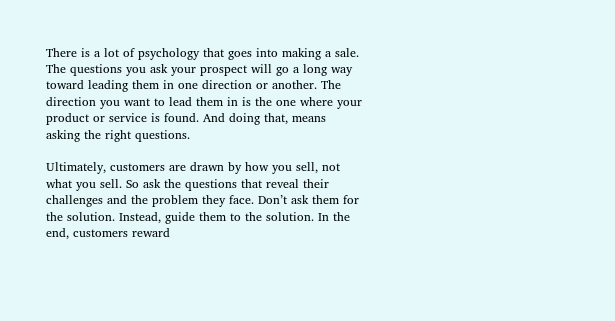There is a lot of psychology that goes into making a sale. The questions you ask your prospect will go a long way toward leading them in one direction or another. The direction you want to lead them in is the one where your product or service is found. And doing that, means asking the right questions.

Ultimately, customers are drawn by how you sell, not what you sell. So ask the questions that reveal their challenges and the problem they face. Don’t ask them for the solution. Instead, guide them to the solution. In the end, customers reward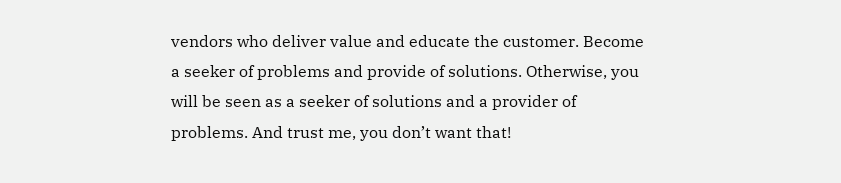vendors who deliver value and educate the customer. Become a seeker of problems and provide of solutions. Otherwise, you will be seen as a seeker of solutions and a provider of problems. And trust me, you don’t want that!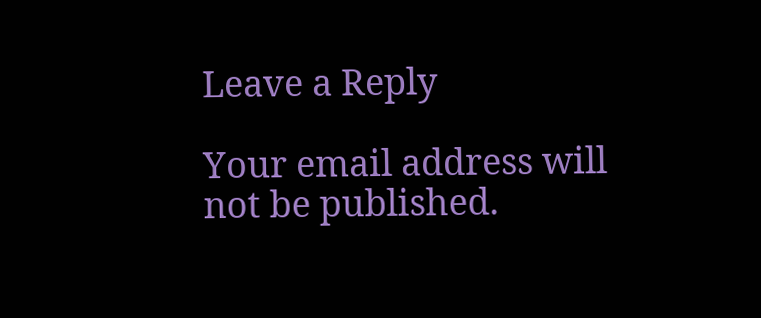Leave a Reply

Your email address will not be published.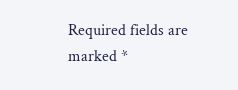Required fields are marked *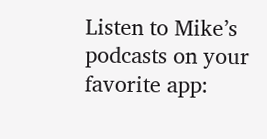Listen to Mike’s podcasts on your favorite app: